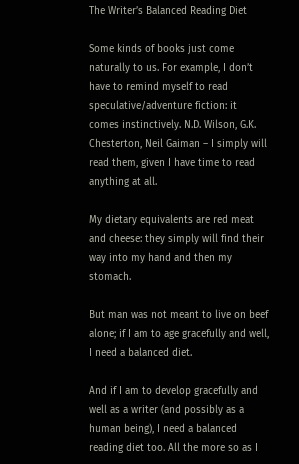The Writer’s Balanced Reading Diet

Some kinds of books just come naturally to us. For example, I don’t have to remind myself to read speculative/adventure fiction: it comes instinctively. N.D. Wilson, G.K. Chesterton, Neil Gaiman – I simply will read them, given I have time to read anything at all.

My dietary equivalents are red meat and cheese: they simply will find their way into my hand and then my stomach.

But man was not meant to live on beef alone; if I am to age gracefully and well, I need a balanced diet.

And if I am to develop gracefully and well as a writer (and possibly as a human being), I need a balanced reading diet too. All the more so as I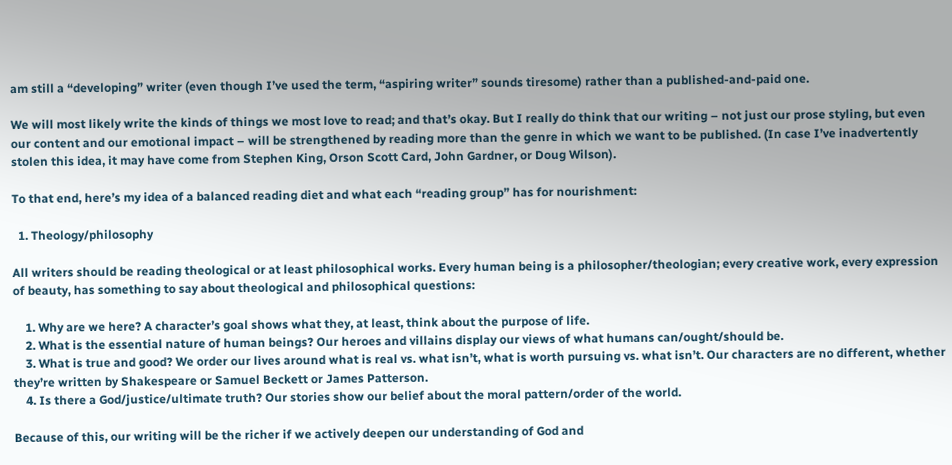am still a “developing” writer (even though I’ve used the term, “aspiring writer” sounds tiresome) rather than a published-and-paid one.

We will most likely write the kinds of things we most love to read; and that’s okay. But I really do think that our writing – not just our prose styling, but even our content and our emotional impact – will be strengthened by reading more than the genre in which we want to be published. (In case I’ve inadvertently stolen this idea, it may have come from Stephen King, Orson Scott Card, John Gardner, or Doug Wilson).

To that end, here’s my idea of a balanced reading diet and what each “reading group” has for nourishment:

  1. Theology/philosophy

All writers should be reading theological or at least philosophical works. Every human being is a philosopher/theologian; every creative work, every expression of beauty, has something to say about theological and philosophical questions:

    1. Why are we here? A character’s goal shows what they, at least, think about the purpose of life.
    2. What is the essential nature of human beings? Our heroes and villains display our views of what humans can/ought/should be.
    3. What is true and good? We order our lives around what is real vs. what isn’t, what is worth pursuing vs. what isn’t. Our characters are no different, whether they’re written by Shakespeare or Samuel Beckett or James Patterson.
    4. Is there a God/justice/ultimate truth? Our stories show our belief about the moral pattern/order of the world.

Because of this, our writing will be the richer if we actively deepen our understanding of God and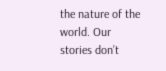the nature of the world. Our stories don’t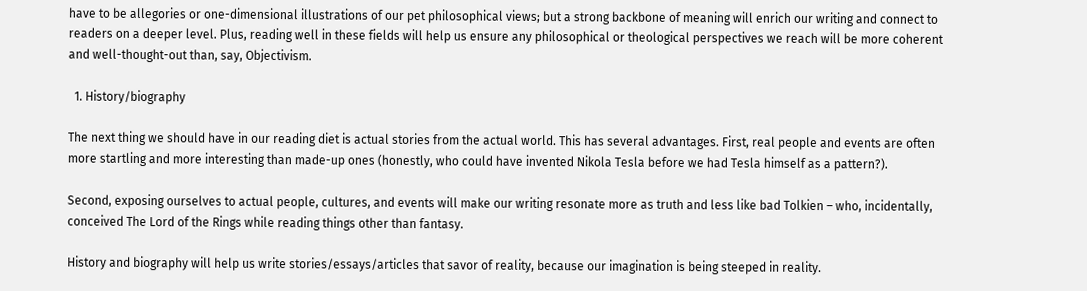have to be allegories or one-dimensional illustrations of our pet philosophical views; but a strong backbone of meaning will enrich our writing and connect to readers on a deeper level. Plus, reading well in these fields will help us ensure any philosophical or theological perspectives we reach will be more coherent and well-thought-out than, say, Objectivism.

  1. History/biography

The next thing we should have in our reading diet is actual stories from the actual world. This has several advantages. First, real people and events are often more startling and more interesting than made-up ones (honestly, who could have invented Nikola Tesla before we had Tesla himself as a pattern?).

Second, exposing ourselves to actual people, cultures, and events will make our writing resonate more as truth and less like bad Tolkien – who, incidentally, conceived The Lord of the Rings while reading things other than fantasy.

History and biography will help us write stories/essays/articles that savor of reality, because our imagination is being steeped in reality.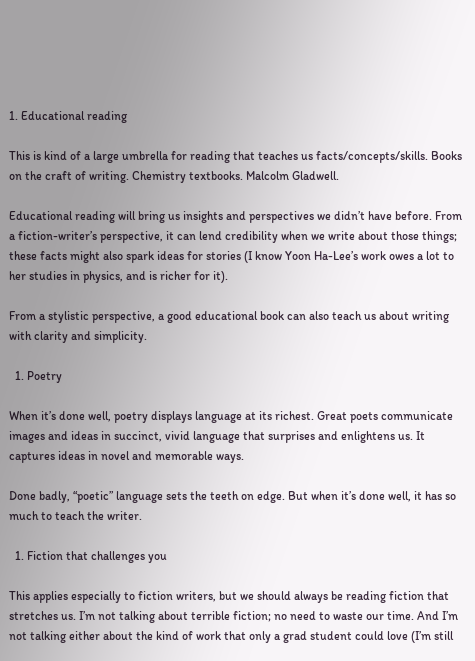1. Educational reading

This is kind of a large umbrella for reading that teaches us facts/concepts/skills. Books on the craft of writing. Chemistry textbooks. Malcolm Gladwell.

Educational reading will bring us insights and perspectives we didn’t have before. From a fiction-writer’s perspective, it can lend credibility when we write about those things; these facts might also spark ideas for stories (I know Yoon Ha-Lee’s work owes a lot to her studies in physics, and is richer for it).

From a stylistic perspective, a good educational book can also teach us about writing with clarity and simplicity.

  1. Poetry

When it’s done well, poetry displays language at its richest. Great poets communicate images and ideas in succinct, vivid language that surprises and enlightens us. It captures ideas in novel and memorable ways.

Done badly, “poetic” language sets the teeth on edge. But when it’s done well, it has so much to teach the writer.

  1. Fiction that challenges you

This applies especially to fiction writers, but we should always be reading fiction that stretches us. I’m not talking about terrible fiction; no need to waste our time. And I’m not talking either about the kind of work that only a grad student could love (I’m still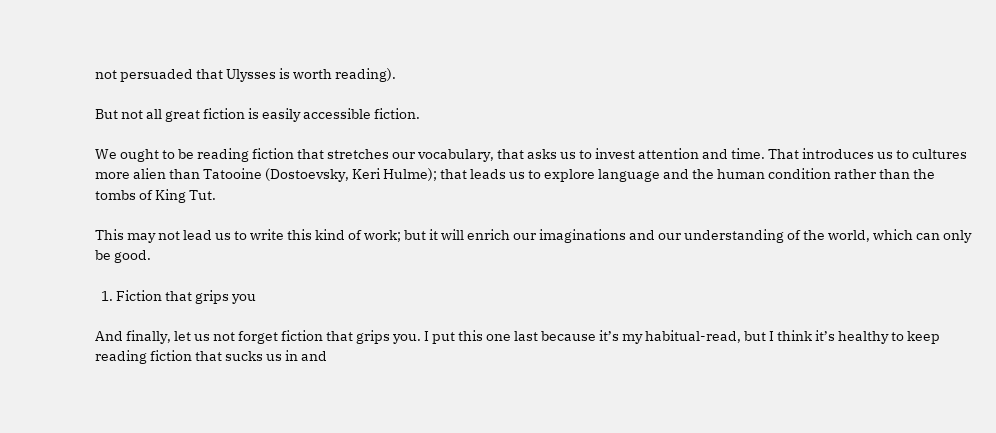not persuaded that Ulysses is worth reading).

But not all great fiction is easily accessible fiction.

We ought to be reading fiction that stretches our vocabulary, that asks us to invest attention and time. That introduces us to cultures more alien than Tatooine (Dostoevsky, Keri Hulme); that leads us to explore language and the human condition rather than the tombs of King Tut.

This may not lead us to write this kind of work; but it will enrich our imaginations and our understanding of the world, which can only be good.

  1. Fiction that grips you

And finally, let us not forget fiction that grips you. I put this one last because it’s my habitual-read, but I think it’s healthy to keep reading fiction that sucks us in and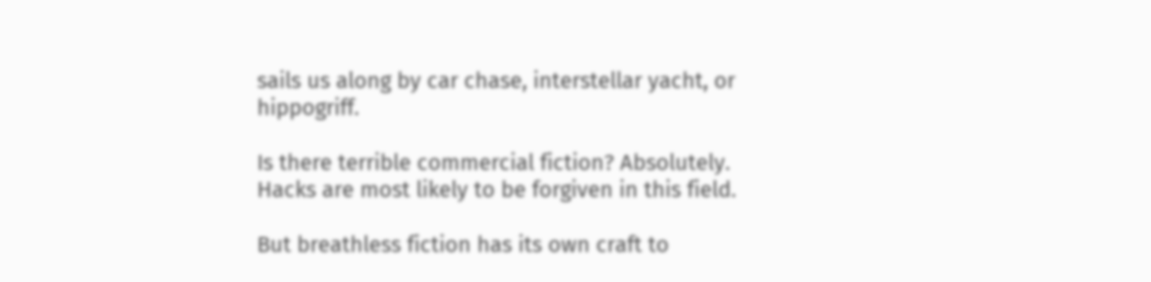sails us along by car chase, interstellar yacht, or hippogriff.

Is there terrible commercial fiction? Absolutely. Hacks are most likely to be forgiven in this field.

But breathless fiction has its own craft to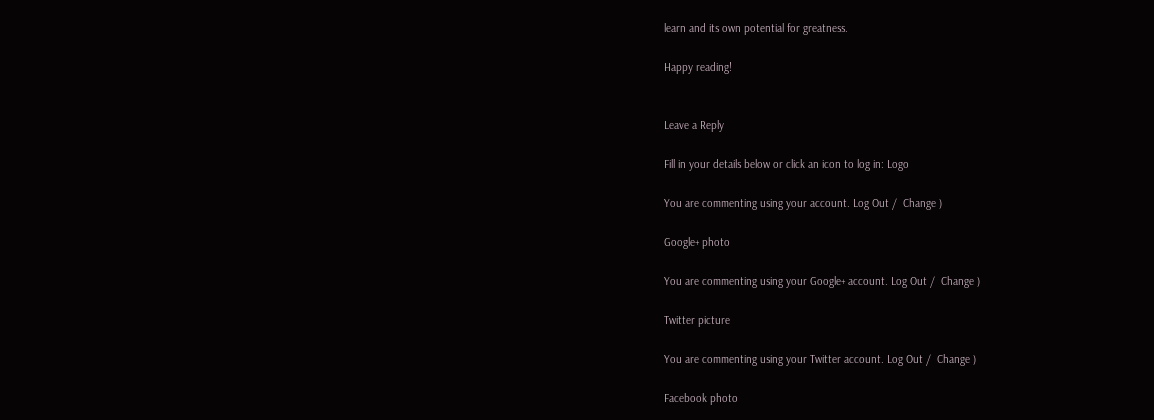learn and its own potential for greatness.

Happy reading!


Leave a Reply

Fill in your details below or click an icon to log in: Logo

You are commenting using your account. Log Out /  Change )

Google+ photo

You are commenting using your Google+ account. Log Out /  Change )

Twitter picture

You are commenting using your Twitter account. Log Out /  Change )

Facebook photo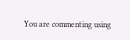You are commenting using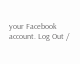your Facebook account. Log Out /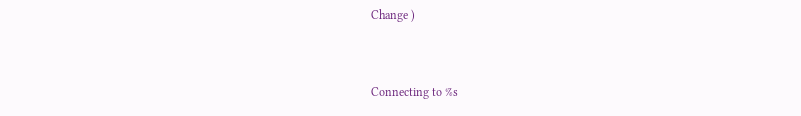Change )


Connecting to %s